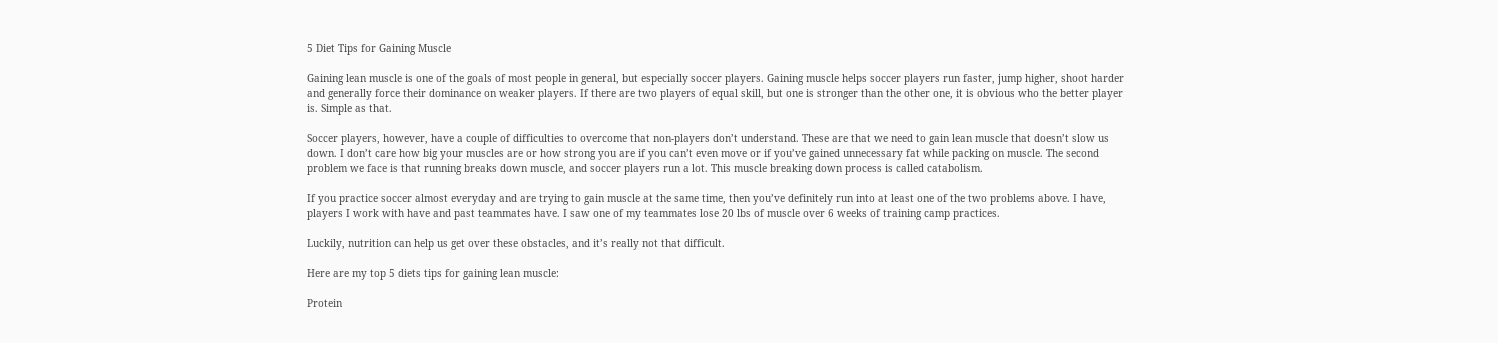5 Diet Tips for Gaining Muscle

Gaining lean muscle is one of the goals of most people in general, but especially soccer players. Gaining muscle helps soccer players run faster, jump higher, shoot harder and generally force their dominance on weaker players. If there are two players of equal skill, but one is stronger than the other one, it is obvious who the better player is. Simple as that.

Soccer players, however, have a couple of difficulties to overcome that non-players don’t understand. These are that we need to gain lean muscle that doesn’t slow us down. I don’t care how big your muscles are or how strong you are if you can’t even move or if you’ve gained unnecessary fat while packing on muscle. The second problem we face is that running breaks down muscle, and soccer players run a lot. This muscle breaking down process is called catabolism.

If you practice soccer almost everyday and are trying to gain muscle at the same time, then you’ve definitely run into at least one of the two problems above. I have, players I work with have and past teammates have. I saw one of my teammates lose 20 lbs of muscle over 6 weeks of training camp practices.

Luckily, nutrition can help us get over these obstacles, and it’s really not that difficult.

Here are my top 5 diets tips for gaining lean muscle:

Protein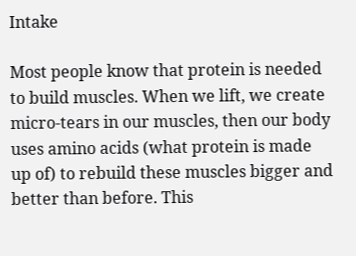Intake

Most people know that protein is needed to build muscles. When we lift, we create micro-tears in our muscles, then our body uses amino acids (what protein is made up of) to rebuild these muscles bigger and better than before. This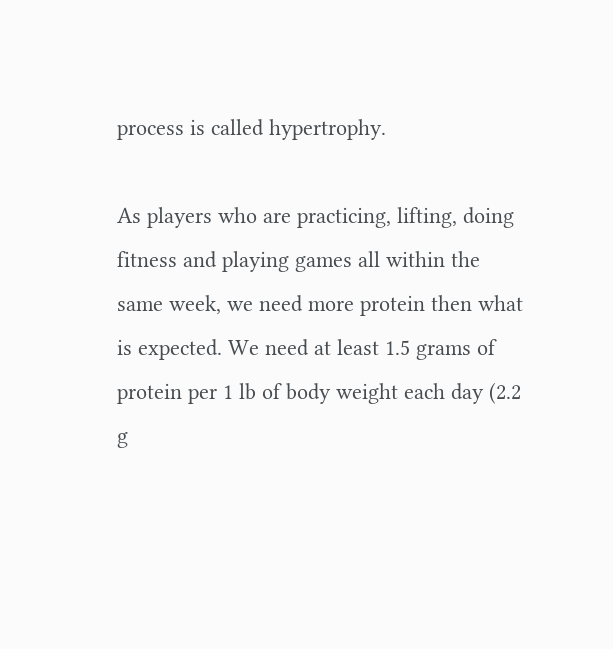process is called hypertrophy.

As players who are practicing, lifting, doing fitness and playing games all within the same week, we need more protein then what is expected. We need at least 1.5 grams of protein per 1 lb of body weight each day (2.2 g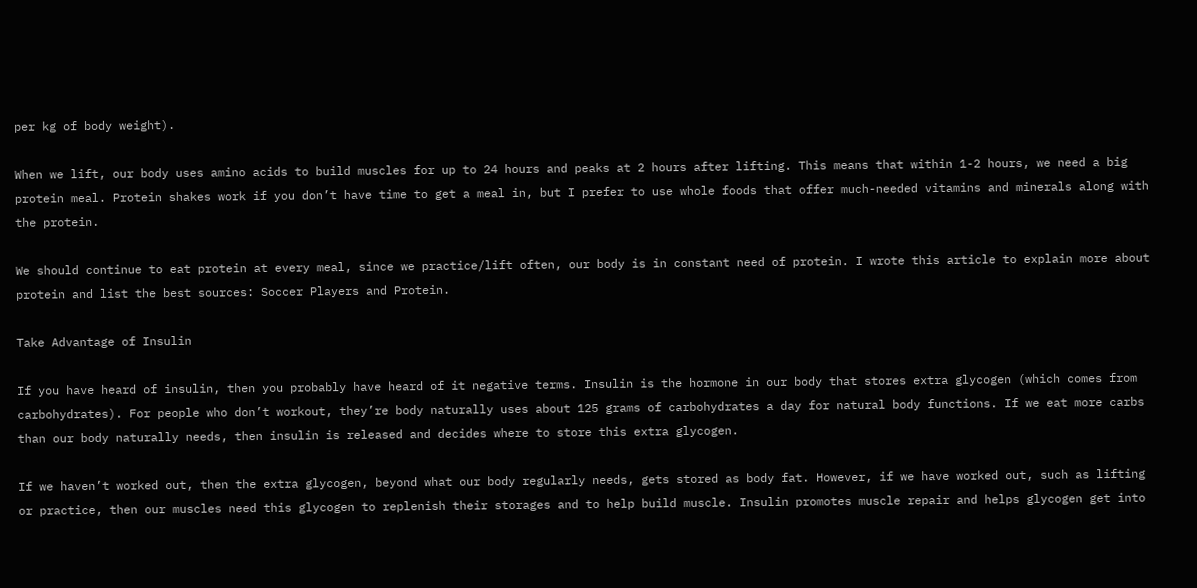per kg of body weight).

When we lift, our body uses amino acids to build muscles for up to 24 hours and peaks at 2 hours after lifting. This means that within 1-2 hours, we need a big protein meal. Protein shakes work if you don’t have time to get a meal in, but I prefer to use whole foods that offer much-needed vitamins and minerals along with the protein.

We should continue to eat protein at every meal, since we practice/lift often, our body is in constant need of protein. I wrote this article to explain more about protein and list the best sources: Soccer Players and Protein.

Take Advantage of Insulin

If you have heard of insulin, then you probably have heard of it negative terms. Insulin is the hormone in our body that stores extra glycogen (which comes from carbohydrates). For people who don’t workout, they’re body naturally uses about 125 grams of carbohydrates a day for natural body functions. If we eat more carbs than our body naturally needs, then insulin is released and decides where to store this extra glycogen.

If we haven’t worked out, then the extra glycogen, beyond what our body regularly needs, gets stored as body fat. However, if we have worked out, such as lifting or practice, then our muscles need this glycogen to replenish their storages and to help build muscle. Insulin promotes muscle repair and helps glycogen get into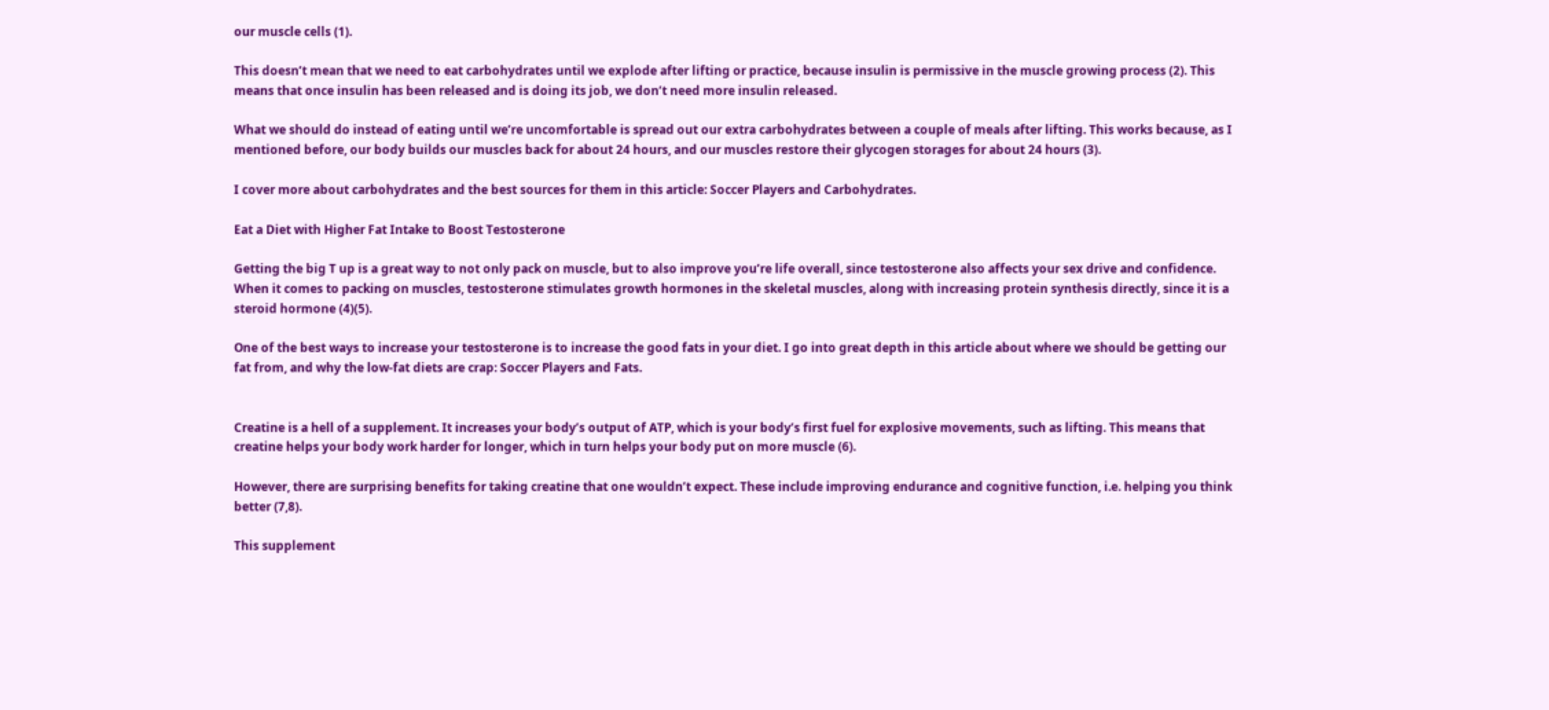our muscle cells (1).

This doesn’t mean that we need to eat carbohydrates until we explode after lifting or practice, because insulin is permissive in the muscle growing process (2). This means that once insulin has been released and is doing its job, we don’t need more insulin released.

What we should do instead of eating until we’re uncomfortable is spread out our extra carbohydrates between a couple of meals after lifting. This works because, as I mentioned before, our body builds our muscles back for about 24 hours, and our muscles restore their glycogen storages for about 24 hours (3).

I cover more about carbohydrates and the best sources for them in this article: Soccer Players and Carbohydrates.

Eat a Diet with Higher Fat Intake to Boost Testosterone

Getting the big T up is a great way to not only pack on muscle, but to also improve you’re life overall, since testosterone also affects your sex drive and confidence. When it comes to packing on muscles, testosterone stimulates growth hormones in the skeletal muscles, along with increasing protein synthesis directly, since it is a steroid hormone (4)(5).

One of the best ways to increase your testosterone is to increase the good fats in your diet. I go into great depth in this article about where we should be getting our fat from, and why the low-fat diets are crap: Soccer Players and Fats.


Creatine is a hell of a supplement. It increases your body’s output of ATP, which is your body’s first fuel for explosive movements, such as lifting. This means that creatine helps your body work harder for longer, which in turn helps your body put on more muscle (6).

However, there are surprising benefits for taking creatine that one wouldn’t expect. These include improving endurance and cognitive function, i.e. helping you think better (7,8).

This supplement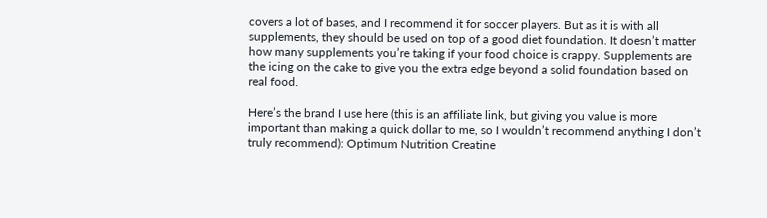covers a lot of bases, and I recommend it for soccer players. But as it is with all supplements, they should be used on top of a good diet foundation. It doesn’t matter how many supplements you’re taking if your food choice is crappy. Supplements are the icing on the cake to give you the extra edge beyond a solid foundation based on real food.

Here’s the brand I use here (this is an affiliate link, but giving you value is more important than making a quick dollar to me, so I wouldn’t recommend anything I don’t truly recommend): Optimum Nutrition Creatine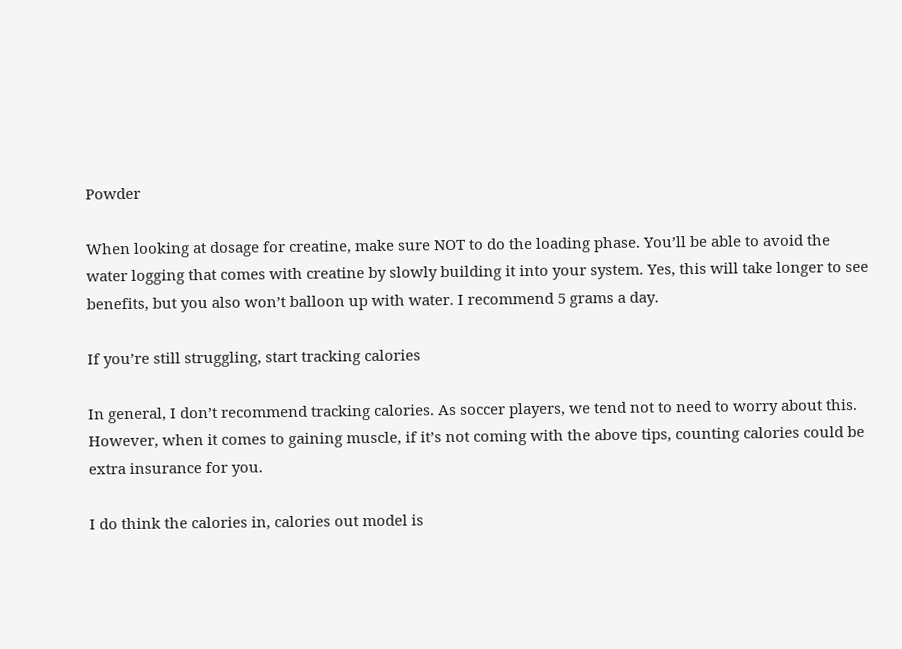Powder

When looking at dosage for creatine, make sure NOT to do the loading phase. You’ll be able to avoid the water logging that comes with creatine by slowly building it into your system. Yes, this will take longer to see benefits, but you also won’t balloon up with water. I recommend 5 grams a day.

If you’re still struggling, start tracking calories

In general, I don’t recommend tracking calories. As soccer players, we tend not to need to worry about this. However, when it comes to gaining muscle, if it’s not coming with the above tips, counting calories could be extra insurance for you.

I do think the calories in, calories out model is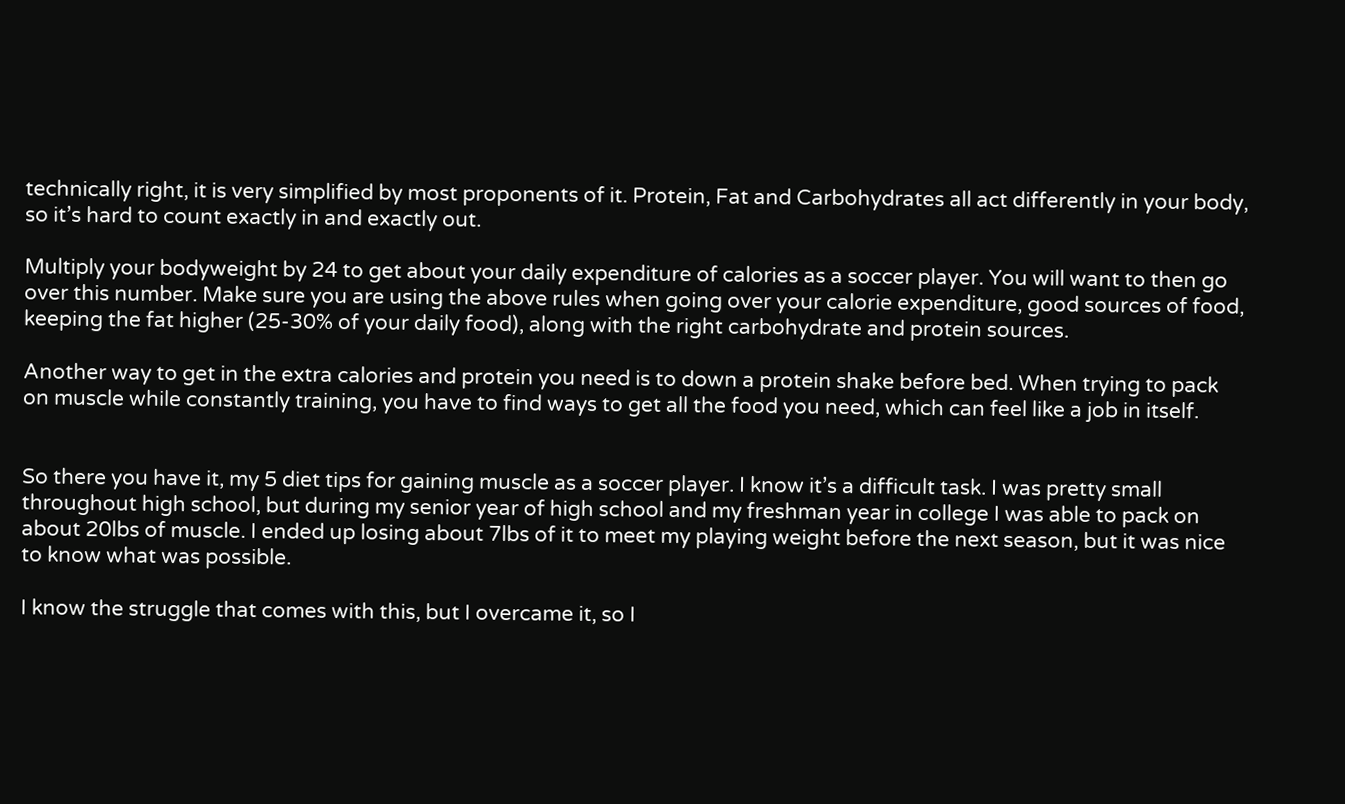technically right, it is very simplified by most proponents of it. Protein, Fat and Carbohydrates all act differently in your body, so it’s hard to count exactly in and exactly out.

Multiply your bodyweight by 24 to get about your daily expenditure of calories as a soccer player. You will want to then go over this number. Make sure you are using the above rules when going over your calorie expenditure, good sources of food, keeping the fat higher (25-30% of your daily food), along with the right carbohydrate and protein sources.

Another way to get in the extra calories and protein you need is to down a protein shake before bed. When trying to pack on muscle while constantly training, you have to find ways to get all the food you need, which can feel like a job in itself.


So there you have it, my 5 diet tips for gaining muscle as a soccer player. I know it’s a difficult task. I was pretty small throughout high school, but during my senior year of high school and my freshman year in college I was able to pack on about 20lbs of muscle. I ended up losing about 7lbs of it to meet my playing weight before the next season, but it was nice to know what was possible.

I know the struggle that comes with this, but I overcame it, so I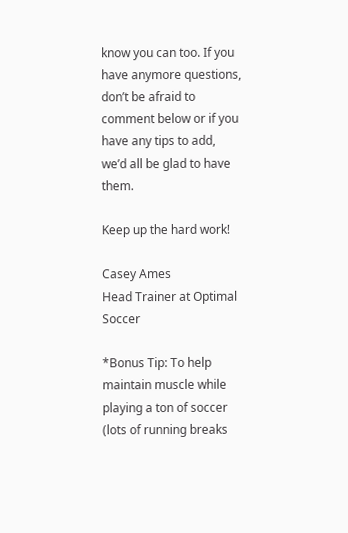know you can too. If you have anymore questions, don’t be afraid to comment below or if you have any tips to add, we’d all be glad to have them.

Keep up the hard work!

Casey Ames
Head Trainer at Optimal Soccer

*Bonus Tip: To help maintain muscle while playing a ton of soccer (lots of running breaks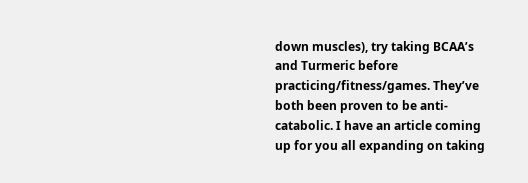down muscles), try taking BCAA’s and Turmeric before practicing/fitness/games. They’ve both been proven to be anti-catabolic. I have an article coming up for you all expanding on taking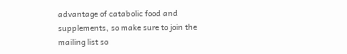advantage of catabolic food and supplements, so make sure to join the mailing list so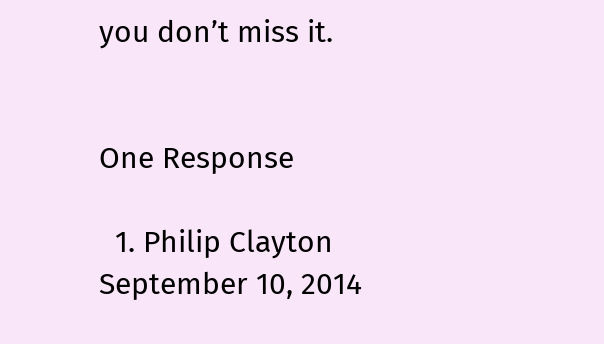you don’t miss it.


One Response

  1. Philip Clayton September 10, 2014